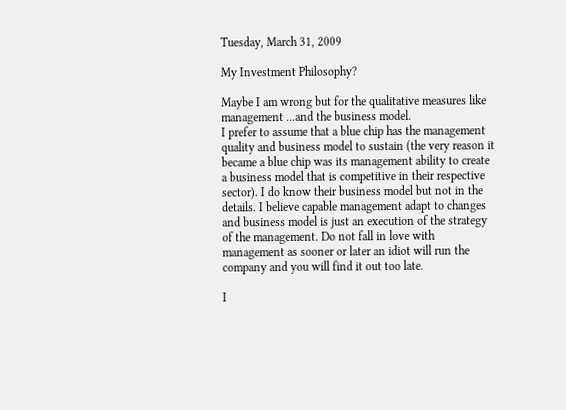Tuesday, March 31, 2009

My Investment Philosophy?

Maybe I am wrong but for the qualitative measures like management ...and the business model.
I prefer to assume that a blue chip has the management quality and business model to sustain (the very reason it became a blue chip was its management ability to create a business model that is competitive in their respective sector). I do know their business model but not in the details. I believe capable management adapt to changes and business model is just an execution of the strategy of the management. Do not fall in love with management as sooner or later an idiot will run the company and you will find it out too late.

I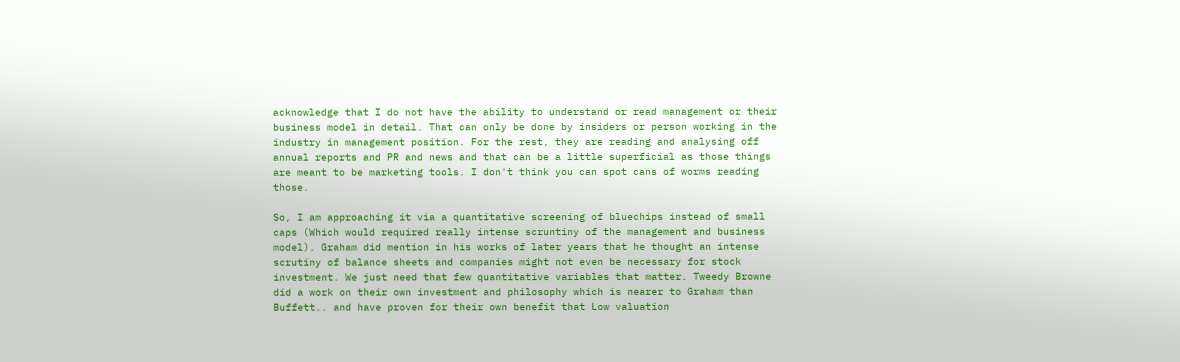acknowledge that I do not have the ability to understand or read management or their business model in detail. That can only be done by insiders or person working in the industry in management position. For the rest, they are reading and analysing off annual reports and PR and news and that can be a little superficial as those things are meant to be marketing tools. I don't think you can spot cans of worms reading those.

So, I am approaching it via a quantitative screening of bluechips instead of small caps (Which would required really intense scruntiny of the management and business model). Graham did mention in his works of later years that he thought an intense scrutiny of balance sheets and companies might not even be necessary for stock investment. We just need that few quantitative variables that matter. Tweedy Browne did a work on their own investment and philosophy which is nearer to Graham than Buffett.. and have proven for their own benefit that Low valuation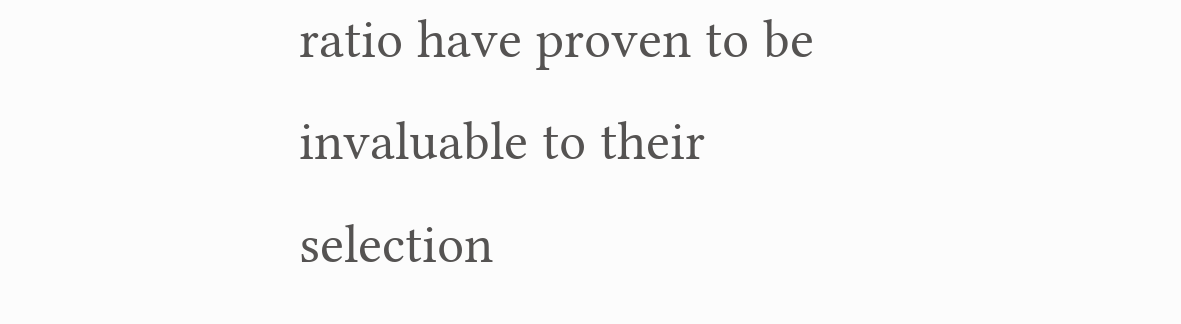ratio have proven to be invaluable to their selection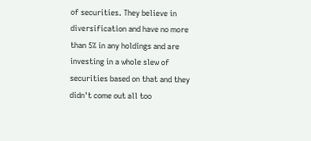of securities. They believe in diversification and have no more than 5% in any holdings and are investing in a whole slew of securities based on that and they didn't come out all too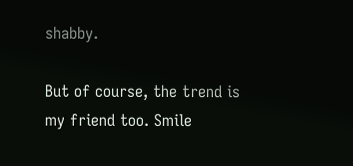shabby.

But of course, the trend is my friend too. Smile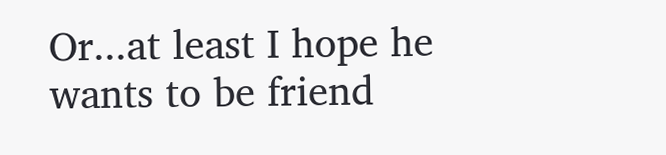Or...at least I hope he wants to be friend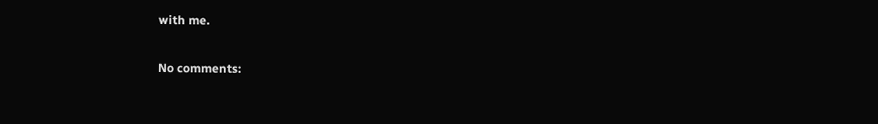with me.

No comments: